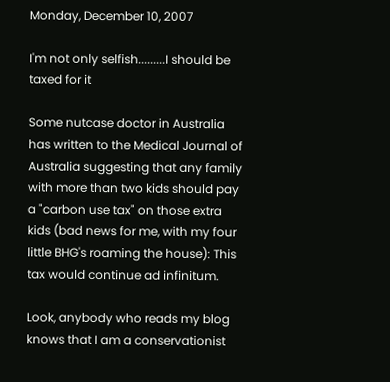Monday, December 10, 2007

I'm not only selfish.........I should be taxed for it

Some nutcase doctor in Australia has written to the Medical Journal of Australia suggesting that any family with more than two kids should pay a "carbon use tax" on those extra kids (bad news for me, with my four little BHG's roaming the house): This tax would continue ad infinitum.

Look, anybody who reads my blog knows that I am a conservationist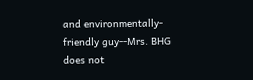and environmentally-friendly guy--Mrs. BHG does not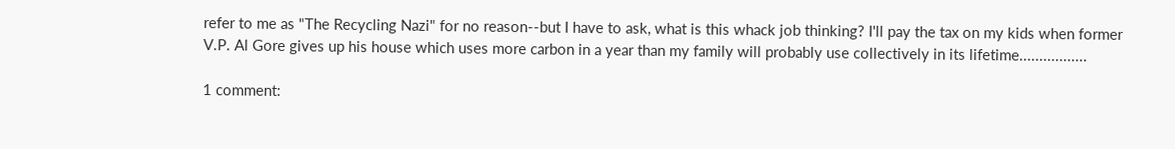refer to me as "The Recycling Nazi" for no reason--but I have to ask, what is this whack job thinking? I'll pay the tax on my kids when former V.P. Al Gore gives up his house which uses more carbon in a year than my family will probably use collectively in its lifetime.................

1 comment: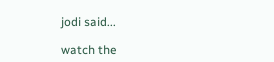jodi said...

watch the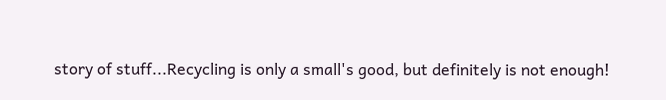story of stuff...Recycling is only a small's good, but definitely is not enough!